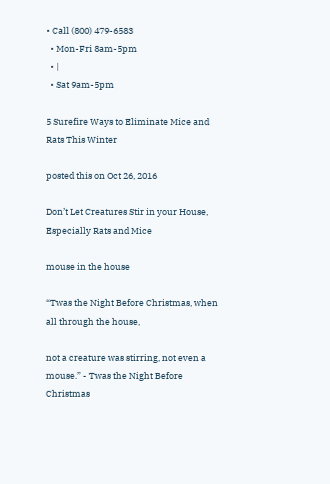• Call (800) 479-6583
  • Mon-Fri 8am-5pm
  • |
  • Sat 9am-5pm

5 Surefire Ways to Eliminate Mice and Rats This Winter

posted this on Oct 26, 2016

Don’t Let Creatures Stir in your House, Especially Rats and Mice

mouse in the house

“Twas the Night Before Christmas, when all through the house,

not a creature was stirring, not even a mouse.” - Twas the Night Before Christmas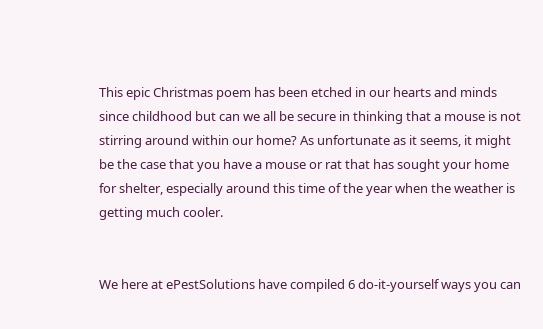This epic Christmas poem has been etched in our hearts and minds since childhood but can we all be secure in thinking that a mouse is not stirring around within our home? As unfortunate as it seems, it might be the case that you have a mouse or rat that has sought your home for shelter, especially around this time of the year when the weather is getting much cooler.


We here at ePestSolutions have compiled 6 do-it-yourself ways you can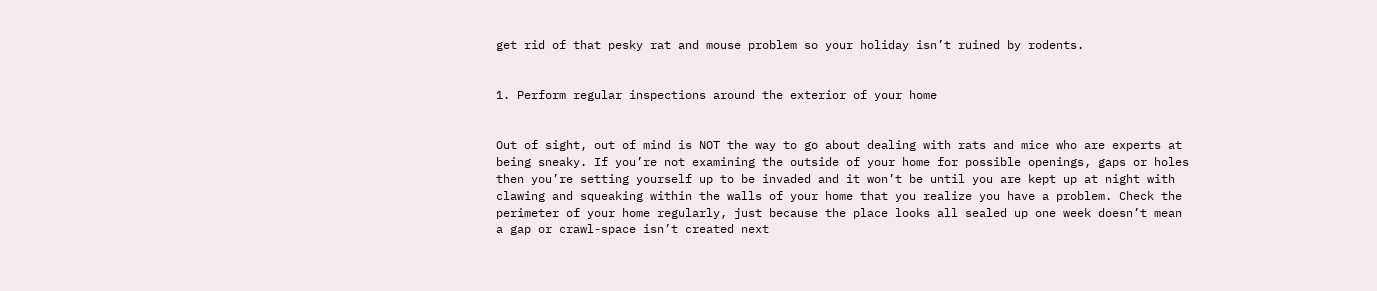get rid of that pesky rat and mouse problem so your holiday isn’t ruined by rodents.


1. Perform regular inspections around the exterior of your home


Out of sight, out of mind is NOT the way to go about dealing with rats and mice who are experts at being sneaky. If you’re not examining the outside of your home for possible openings, gaps or holes then you’re setting yourself up to be invaded and it won’t be until you are kept up at night with clawing and squeaking within the walls of your home that you realize you have a problem. Check the perimeter of your home regularly, just because the place looks all sealed up one week doesn’t mean a gap or crawl-space isn’t created next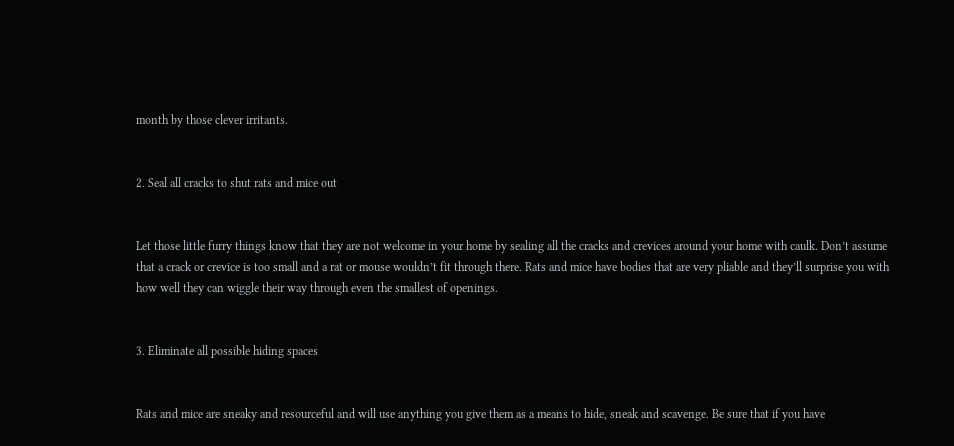month by those clever irritants.


2. Seal all cracks to shut rats and mice out


Let those little furry things know that they are not welcome in your home by sealing all the cracks and crevices around your home with caulk. Don’t assume that a crack or crevice is too small and a rat or mouse wouldn’t fit through there. Rats and mice have bodies that are very pliable and they’ll surprise you with how well they can wiggle their way through even the smallest of openings.


3. Eliminate all possible hiding spaces


Rats and mice are sneaky and resourceful and will use anything you give them as a means to hide, sneak and scavenge. Be sure that if you have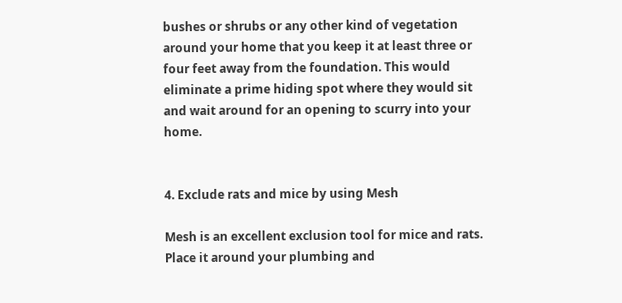bushes or shrubs or any other kind of vegetation around your home that you keep it at least three or four feet away from the foundation. This would eliminate a prime hiding spot where they would sit and wait around for an opening to scurry into your home.


4. Exclude rats and mice by using Mesh

Mesh is an excellent exclusion tool for mice and rats. Place it around your plumbing and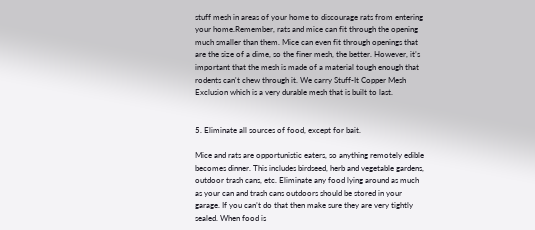stuff mesh in areas of your home to discourage rats from entering your home.Remember, rats and mice can fit through the opening much smaller than them. Mice can even fit through openings that are the size of a dime, so the finer mesh, the better. However, it’s important that the mesh is made of a material tough enough that rodents can't chew through it. We carry Stuff-It Copper Mesh Exclusion which is a very durable mesh that is built to last.


5. Eliminate all sources of food, except for bait.

Mice and rats are opportunistic eaters, so anything remotely edible becomes dinner. This includes birdseed, herb and vegetable gardens, outdoor trash cans, etc. Eliminate any food lying around as much as your can and trash cans outdoors should be stored in your garage. If you can’t do that then make sure they are very tightly sealed. When food is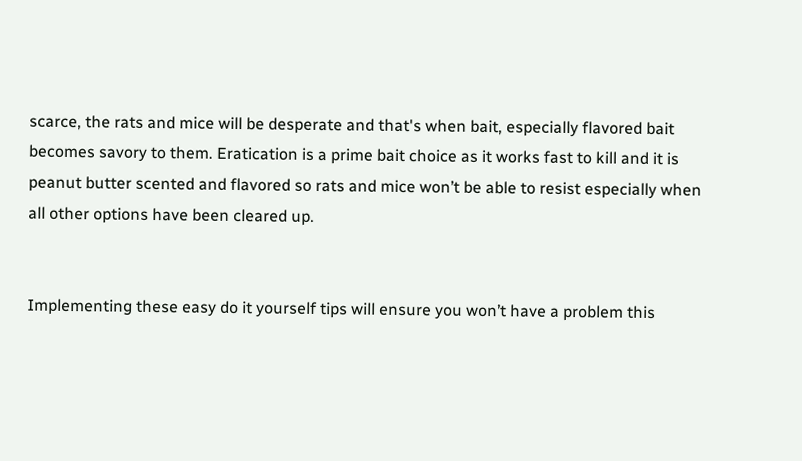scarce, the rats and mice will be desperate and that's when bait, especially flavored bait becomes savory to them. Eratication is a prime bait choice as it works fast to kill and it is peanut butter scented and flavored so rats and mice won’t be able to resist especially when all other options have been cleared up.


Implementing these easy do it yourself tips will ensure you won’t have a problem this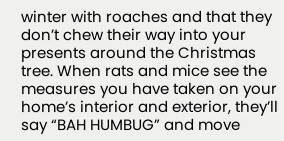winter with roaches and that they don’t chew their way into your presents around the Christmas tree. When rats and mice see the measures you have taken on your home’s interior and exterior, they’ll say “BAH HUMBUG” and move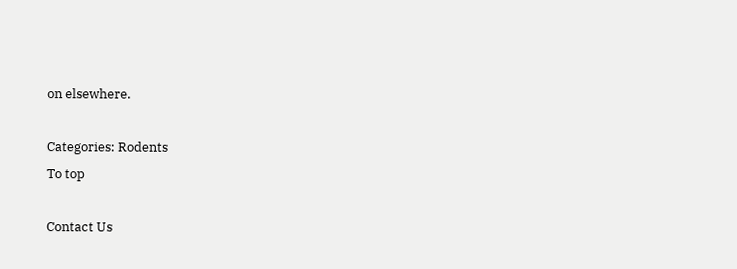on elsewhere.

Categories: Rodents
To top

Contact Us